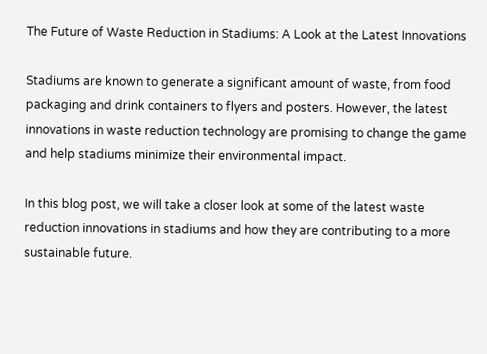The Future of Waste Reduction in Stadiums: A Look at the Latest Innovations

Stadiums are known to generate a significant amount of waste, from food packaging and drink containers to flyers and posters. However, the latest innovations in waste reduction technology are promising to change the game and help stadiums minimize their environmental impact.

In this blog post, we will take a closer look at some of the latest waste reduction innovations in stadiums and how they are contributing to a more sustainable future.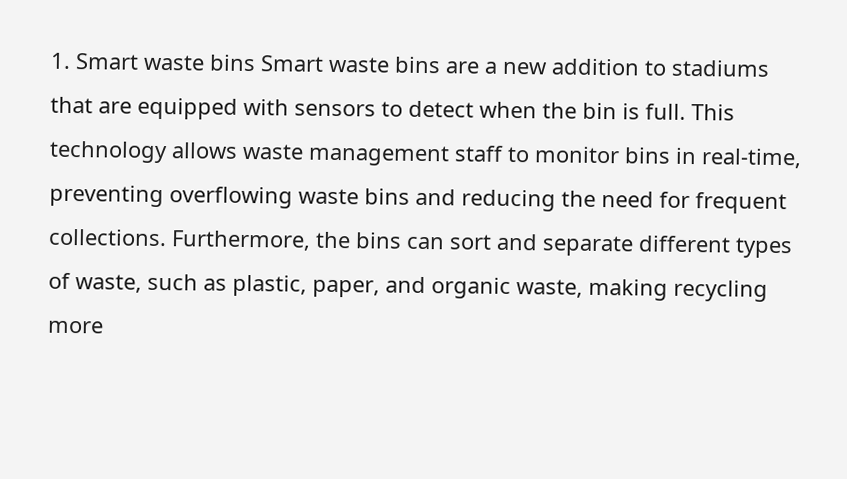1. Smart waste bins Smart waste bins are a new addition to stadiums that are equipped with sensors to detect when the bin is full. This technology allows waste management staff to monitor bins in real-time, preventing overflowing waste bins and reducing the need for frequent collections. Furthermore, the bins can sort and separate different types of waste, such as plastic, paper, and organic waste, making recycling more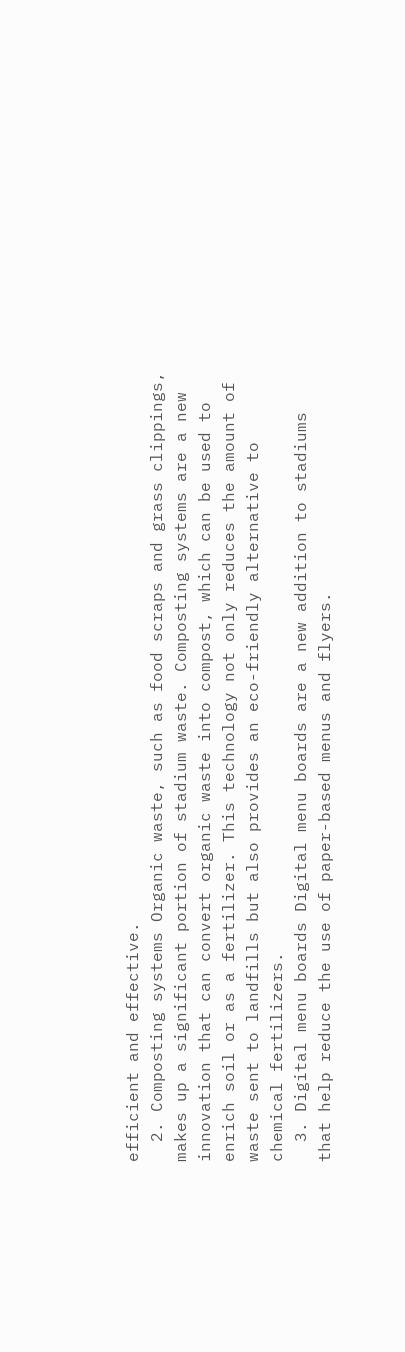efficient and effective.
  2. Composting systems Organic waste, such as food scraps and grass clippings, makes up a significant portion of stadium waste. Composting systems are a new innovation that can convert organic waste into compost, which can be used to enrich soil or as a fertilizer. This technology not only reduces the amount of waste sent to landfills but also provides an eco-friendly alternative to chemical fertilizers.
  3. Digital menu boards Digital menu boards are a new addition to stadiums that help reduce the use of paper-based menus and flyers.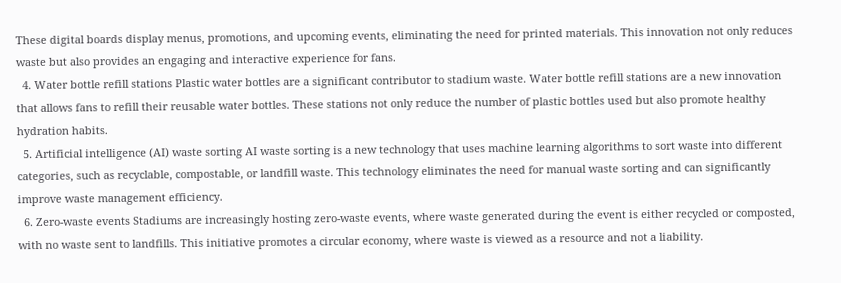These digital boards display menus, promotions, and upcoming events, eliminating the need for printed materials. This innovation not only reduces waste but also provides an engaging and interactive experience for fans.
  4. Water bottle refill stations Plastic water bottles are a significant contributor to stadium waste. Water bottle refill stations are a new innovation that allows fans to refill their reusable water bottles. These stations not only reduce the number of plastic bottles used but also promote healthy hydration habits.
  5. Artificial intelligence (AI) waste sorting AI waste sorting is a new technology that uses machine learning algorithms to sort waste into different categories, such as recyclable, compostable, or landfill waste. This technology eliminates the need for manual waste sorting and can significantly improve waste management efficiency.
  6. Zero-waste events Stadiums are increasingly hosting zero-waste events, where waste generated during the event is either recycled or composted, with no waste sent to landfills. This initiative promotes a circular economy, where waste is viewed as a resource and not a liability.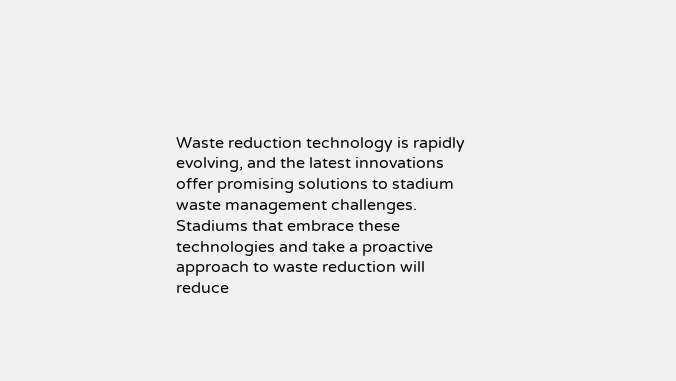Waste reduction technology is rapidly evolving, and the latest innovations offer promising solutions to stadium waste management challenges. Stadiums that embrace these technologies and take a proactive approach to waste reduction will reduce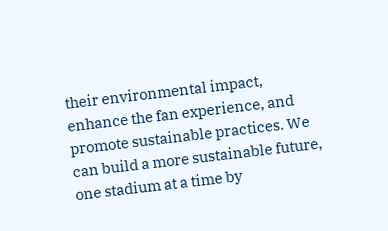their environmental impact, enhance the fan experience, and promote sustainable practices. We can build a more sustainable future, one stadium at a time by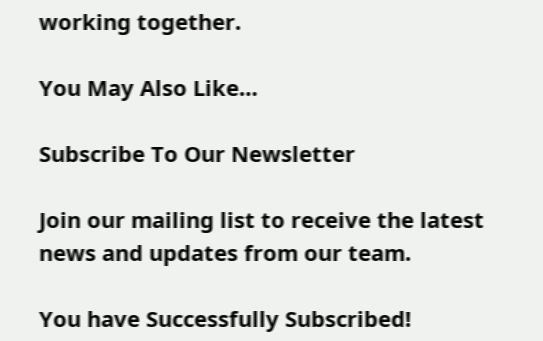working together.

You May Also Like…

Subscribe To Our Newsletter

Join our mailing list to receive the latest news and updates from our team.

You have Successfully Subscribed!